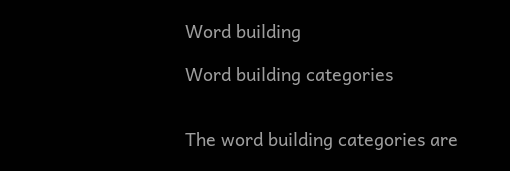Word building

Word building categories


The word building categories are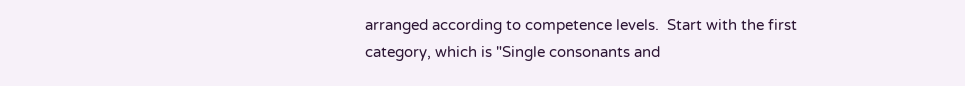arranged according to competence levels.  Start with the first category, which is "Single consonants and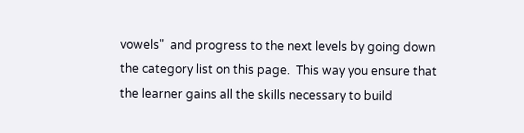vowels"  and progress to the next levels by going down the category list on this page.  This way you ensure that the learner gains all the skills necessary to build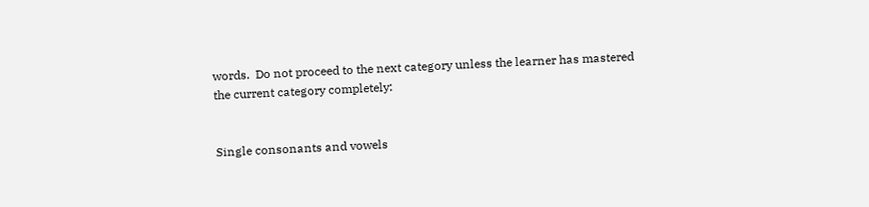words.  Do not proceed to the next category unless the learner has mastered the current category completely:


Single consonants and vowels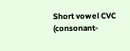Short vowel CVC (consonant-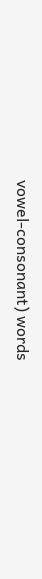vowel-consonant) words